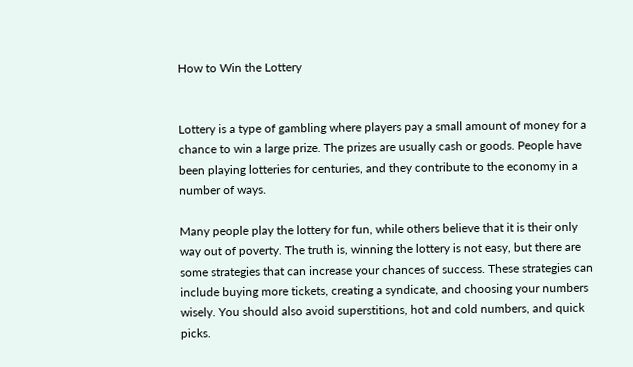How to Win the Lottery


Lottery is a type of gambling where players pay a small amount of money for a chance to win a large prize. The prizes are usually cash or goods. People have been playing lotteries for centuries, and they contribute to the economy in a number of ways.

Many people play the lottery for fun, while others believe that it is their only way out of poverty. The truth is, winning the lottery is not easy, but there are some strategies that can increase your chances of success. These strategies can include buying more tickets, creating a syndicate, and choosing your numbers wisely. You should also avoid superstitions, hot and cold numbers, and quick picks.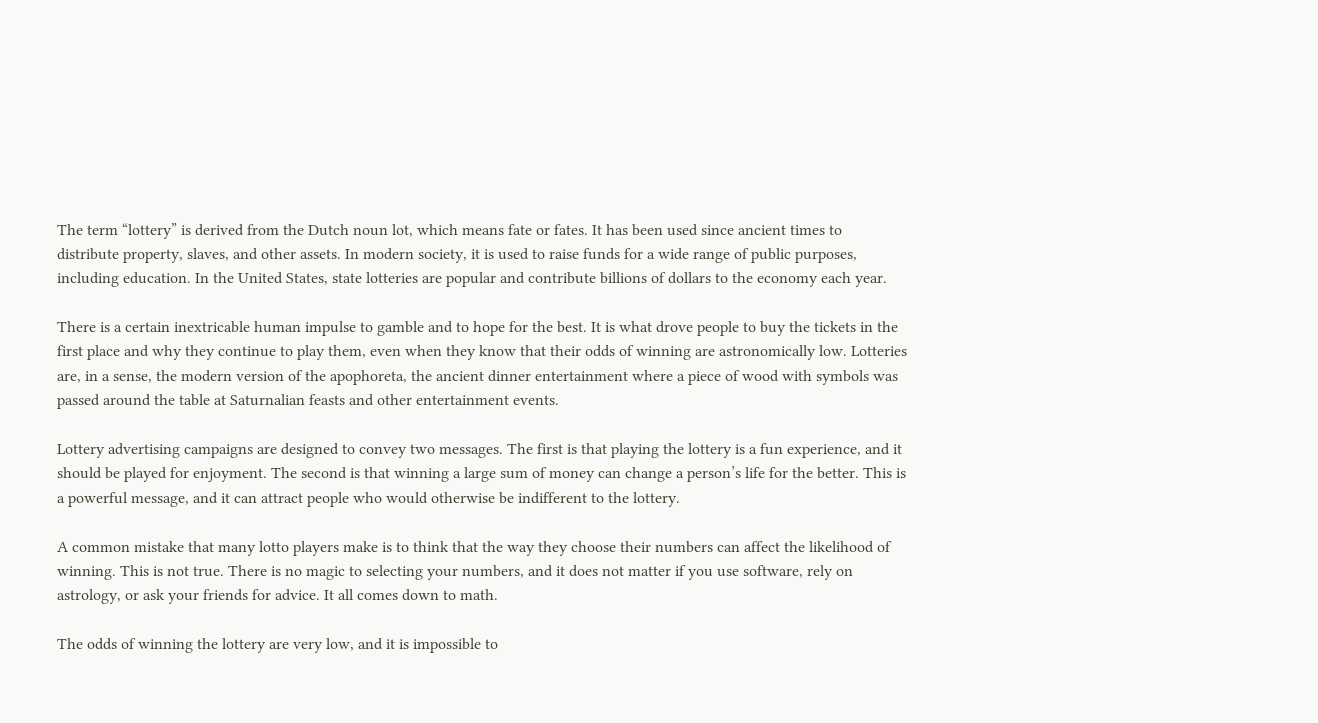The term “lottery” is derived from the Dutch noun lot, which means fate or fates. It has been used since ancient times to distribute property, slaves, and other assets. In modern society, it is used to raise funds for a wide range of public purposes, including education. In the United States, state lotteries are popular and contribute billions of dollars to the economy each year.

There is a certain inextricable human impulse to gamble and to hope for the best. It is what drove people to buy the tickets in the first place and why they continue to play them, even when they know that their odds of winning are astronomically low. Lotteries are, in a sense, the modern version of the apophoreta, the ancient dinner entertainment where a piece of wood with symbols was passed around the table at Saturnalian feasts and other entertainment events.

Lottery advertising campaigns are designed to convey two messages. The first is that playing the lottery is a fun experience, and it should be played for enjoyment. The second is that winning a large sum of money can change a person’s life for the better. This is a powerful message, and it can attract people who would otherwise be indifferent to the lottery.

A common mistake that many lotto players make is to think that the way they choose their numbers can affect the likelihood of winning. This is not true. There is no magic to selecting your numbers, and it does not matter if you use software, rely on astrology, or ask your friends for advice. It all comes down to math.

The odds of winning the lottery are very low, and it is impossible to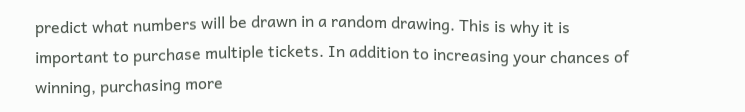predict what numbers will be drawn in a random drawing. This is why it is important to purchase multiple tickets. In addition to increasing your chances of winning, purchasing more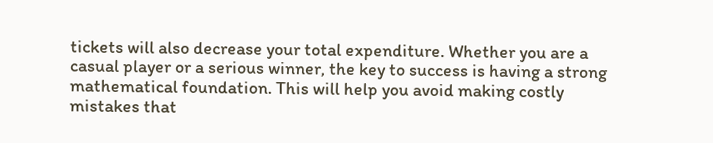tickets will also decrease your total expenditure. Whether you are a casual player or a serious winner, the key to success is having a strong mathematical foundation. This will help you avoid making costly mistakes that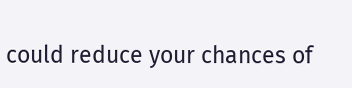could reduce your chances of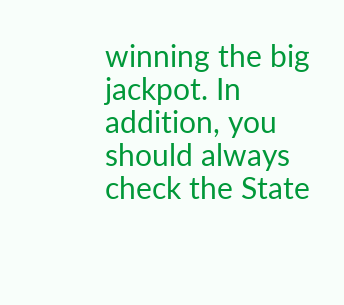winning the big jackpot. In addition, you should always check the State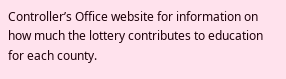Controller’s Office website for information on how much the lottery contributes to education for each county.